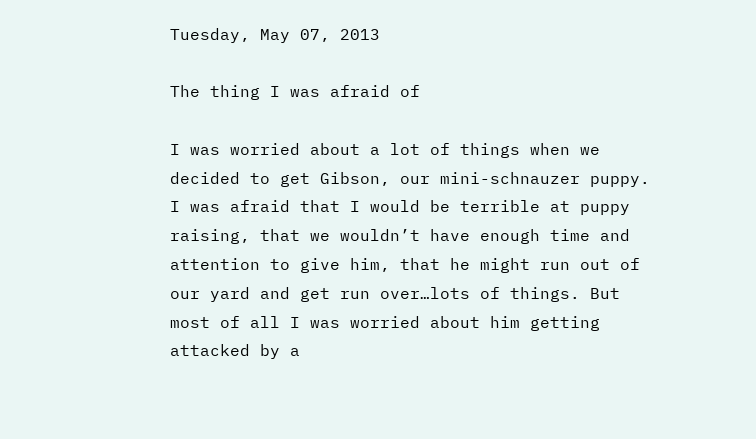Tuesday, May 07, 2013

The thing I was afraid of

I was worried about a lot of things when we decided to get Gibson, our mini-schnauzer puppy. I was afraid that I would be terrible at puppy raising, that we wouldn’t have enough time and attention to give him, that he might run out of our yard and get run over…lots of things. But most of all I was worried about him getting attacked by a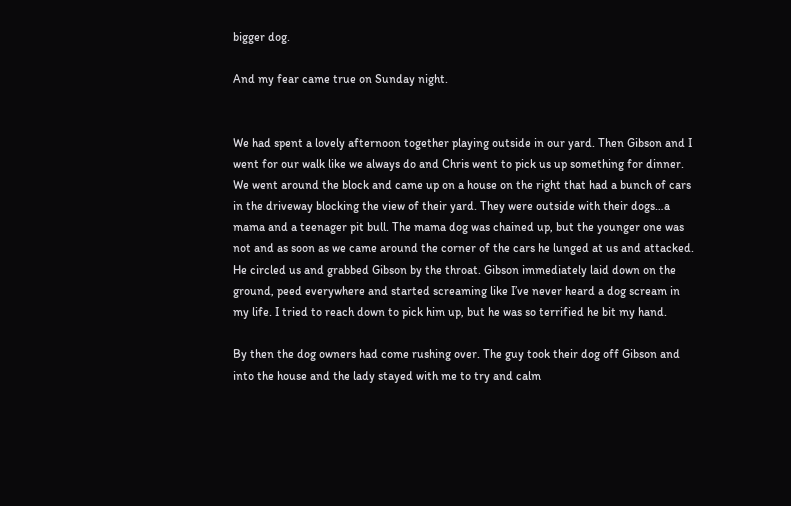bigger dog.

And my fear came true on Sunday night.


We had spent a lovely afternoon together playing outside in our yard. Then Gibson and I went for our walk like we always do and Chris went to pick us up something for dinner. We went around the block and came up on a house on the right that had a bunch of cars in the driveway blocking the view of their yard. They were outside with their dogs…a mama and a teenager pit bull. The mama dog was chained up, but the younger one was not and as soon as we came around the corner of the cars he lunged at us and attacked. He circled us and grabbed Gibson by the throat. Gibson immediately laid down on the ground, peed everywhere and started screaming like I’ve never heard a dog scream in my life. I tried to reach down to pick him up, but he was so terrified he bit my hand.

By then the dog owners had come rushing over. The guy took their dog off Gibson and into the house and the lady stayed with me to try and calm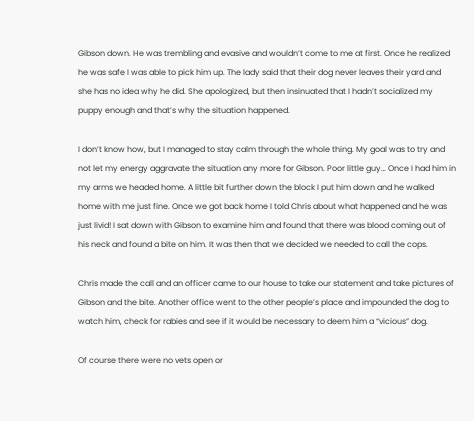Gibson down. He was trembling and evasive and wouldn’t come to me at first. Once he realized he was safe I was able to pick him up. The lady said that their dog never leaves their yard and she has no idea why he did. She apologized, but then insinuated that I hadn’t socialized my puppy enough and that’s why the situation happened.

I don’t know how, but I managed to stay calm through the whole thing. My goal was to try and not let my energy aggravate the situation any more for Gibson. Poor little guy… Once I had him in my arms we headed home. A little bit further down the block I put him down and he walked home with me just fine. Once we got back home I told Chris about what happened and he was just livid! I sat down with Gibson to examine him and found that there was blood coming out of his neck and found a bite on him. It was then that we decided we needed to call the cops.

Chris made the call and an officer came to our house to take our statement and take pictures of Gibson and the bite. Another office went to the other people’s place and impounded the dog to watch him, check for rabies and see if it would be necessary to deem him a “vicious” dog.

Of course there were no vets open or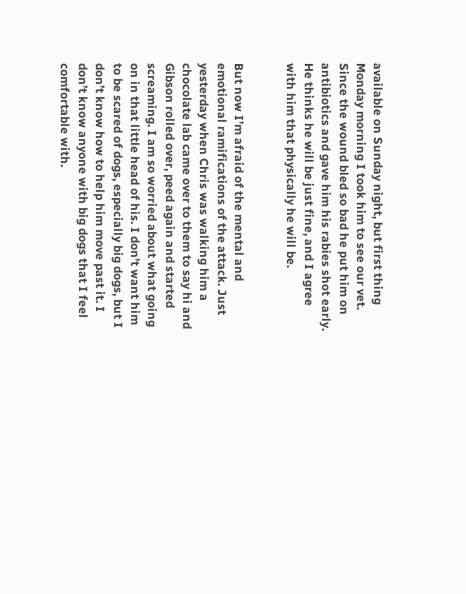available on Sunday night, but first thing Monday morning I took him to see our vet. Since the wound bled so bad he put him on antibiotics and gave him his rabies shot early. He thinks he will be just fine, and I agree with him that physically he will be.


But now I’m afraid of the mental and emotional ramifications of the attack. Just yesterday when Chris was walking him a chocolate lab came over to them to say hi and Gibson rolled over, peed again and started screaming. I am so worried about what going on in that little head of his. I don’t want him to be scared of dogs, especially big dogs, but I don’t know how to help him move past it. I don’t know anyone with big dogs that I feel comfortable with.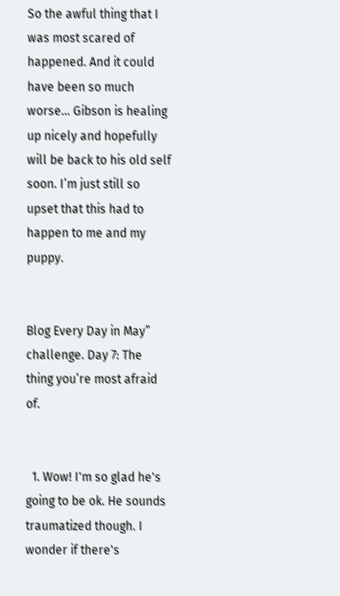So the awful thing that I was most scared of happened. And it could have been so much worse… Gibson is healing up nicely and hopefully will be back to his old self soon. I’m just still so upset that this had to happen to me and my puppy.


Blog Every Day in May” challenge. Day 7: The thing you’re most afraid of.


  1. Wow! I'm so glad he's going to be ok. He sounds traumatized though. I wonder if there's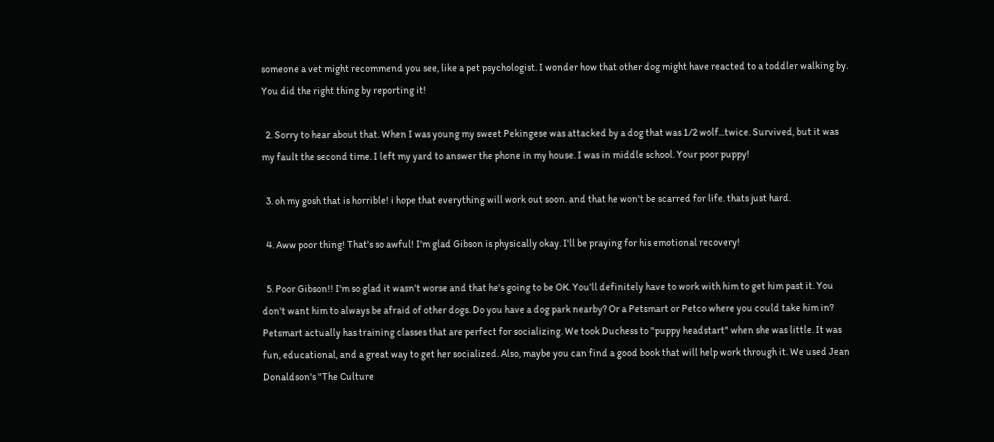someone a vet might recommend you see, like a pet psychologist. I wonder how that other dog might have reacted to a toddler walking by. You did the right thing by reporting it!

  2. Sorry to hear about that. When I was young my sweet Pekingese was attacked by a dog that was 1/2 wolf...twice. Survived, but it was my fault the second time. I left my yard to answer the phone in my house. I was in middle school. Your poor puppy!

  3. oh my gosh that is horrible! i hope that everything will work out soon. and that he won't be scarred for life. thats just hard.

  4. Aww poor thing! That's so awful! I'm glad Gibson is physically okay. I'll be praying for his emotional recovery!

  5. Poor Gibson!! I'm so glad it wasn't worse and that he's going to be OK. You'll definitely have to work with him to get him past it. You don't want him to always be afraid of other dogs. Do you have a dog park nearby? Or a Petsmart or Petco where you could take him in? Petsmart actually has training classes that are perfect for socializing. We took Duchess to "puppy headstart" when she was little. It was fun, educational, and a great way to get her socialized. Also, maybe you can find a good book that will help work through it. We used Jean Donaldson's "The Culture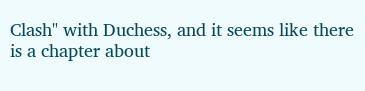Clash" with Duchess, and it seems like there is a chapter about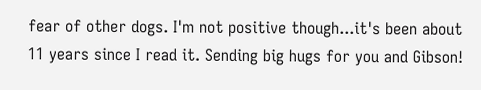fear of other dogs. I'm not positive though...it's been about 11 years since I read it. Sending big hugs for you and Gibson!